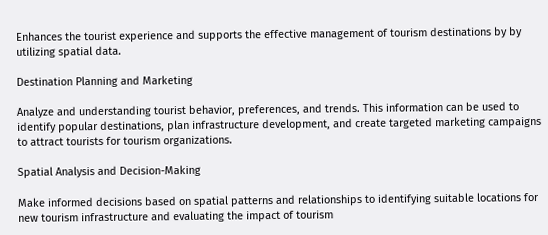Enhances the tourist experience and supports the effective management of tourism destinations by by utilizing spatial data.

Destination Planning and Marketing

Analyze and understanding tourist behavior, preferences, and trends. This information can be used to identify popular destinations, plan infrastructure development, and create targeted marketing campaigns to attract tourists for tourism organizations.

Spatial Analysis and Decision-Making

Make informed decisions based on spatial patterns and relationships to identifying suitable locations for new tourism infrastructure and evaluating the impact of tourism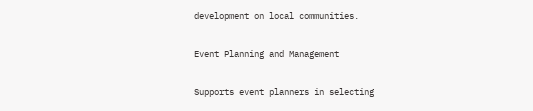development on local communities.

Event Planning and Management

Supports event planners in selecting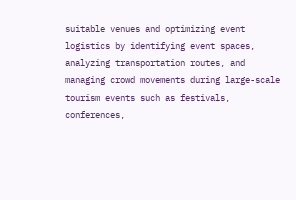suitable venues and optimizing event logistics by identifying event spaces, analyzing transportation routes, and managing crowd movements during large-scale tourism events such as festivals, conferences,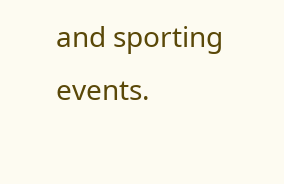and sporting events.